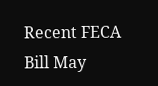Recent FECA Bill May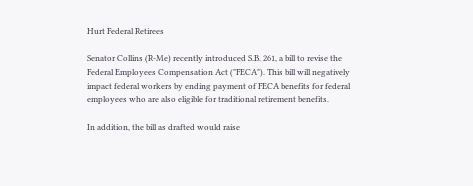Hurt Federal Retirees

Senator Collins (R-Me) recently introduced S.B. 261, a bill to revise the Federal Employees Compensation Act ("FECA"). This bill will negatively impact federal workers by ending payment of FECA benefits for federal employees who are also eligible for traditional retirement benefits.

In addition, the bill as drafted would raise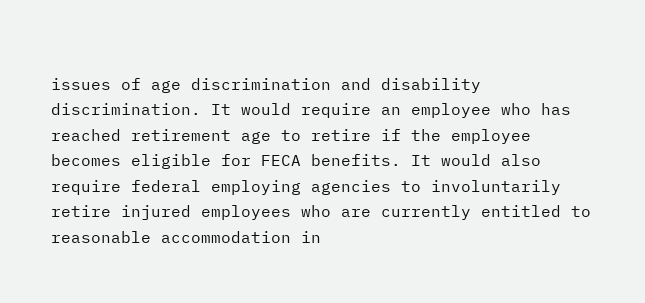issues of age discrimination and disability discrimination. It would require an employee who has reached retirement age to retire if the employee becomes eligible for FECA benefits. It would also require federal employing agencies to involuntarily retire injured employees who are currently entitled to reasonable accommodation in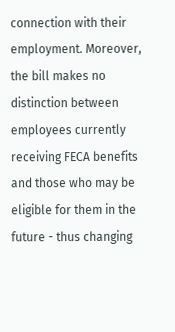connection with their employment. Moreover, the bill makes no distinction between employees currently receiving FECA benefits and those who may be eligible for them in the future - thus changing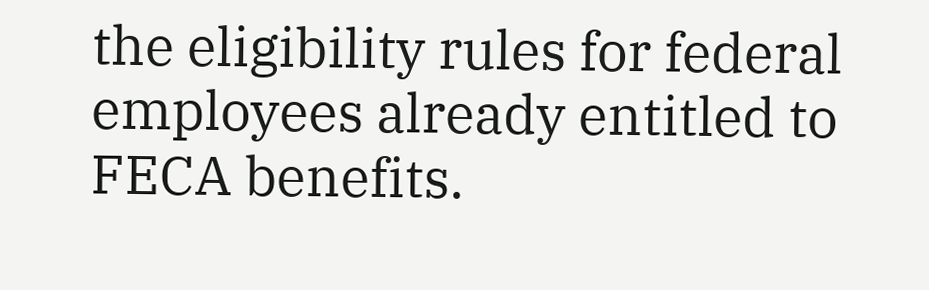the eligibility rules for federal employees already entitled to FECA benefits.